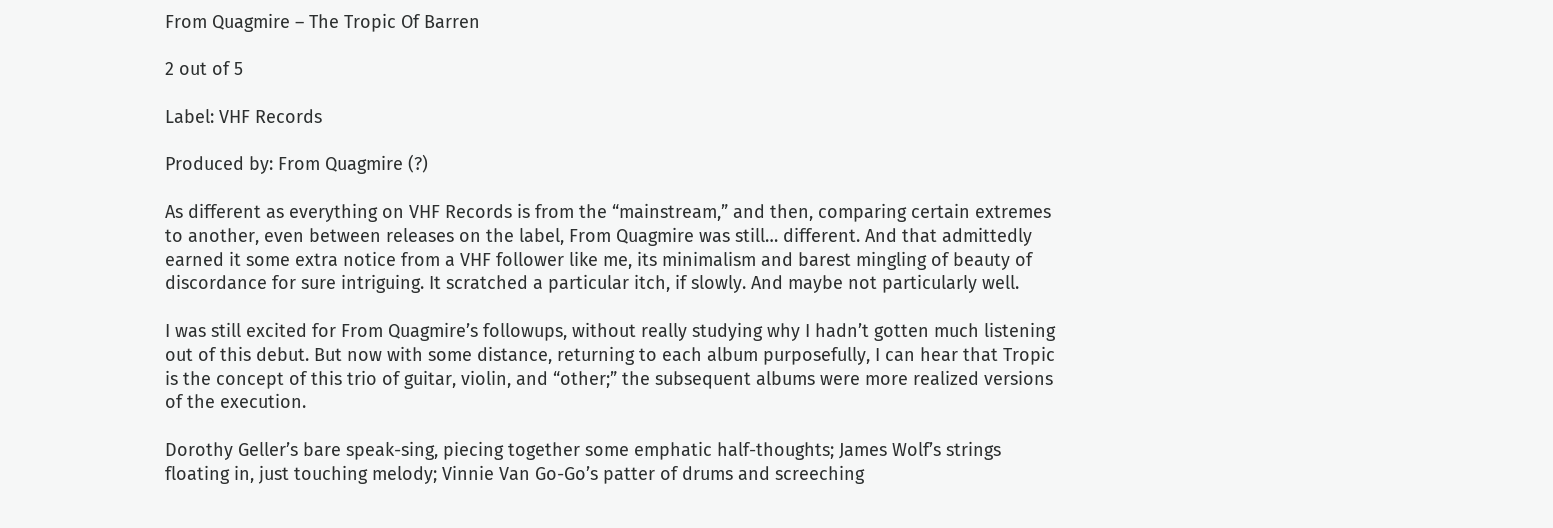From Quagmire – The Tropic Of Barren

2 out of 5

Label: VHF Records

Produced by: From Quagmire (?)

As different as everything on VHF Records is from the “mainstream,” and then, comparing certain extremes to another, even between releases on the label, From Quagmire was still… different. And that admittedly earned it some extra notice from a VHF follower like me, its minimalism and barest mingling of beauty of discordance for sure intriguing. It scratched a particular itch, if slowly. And maybe not particularly well.

I was still excited for From Quagmire’s followups, without really studying why I hadn’t gotten much listening out of this debut. But now with some distance, returning to each album purposefully, I can hear that Tropic is the concept of this trio of guitar, violin, and “other;” the subsequent albums were more realized versions of the execution.

Dorothy Geller’s bare speak-sing, piecing together some emphatic half-thoughts; James Wolf’s strings floating in, just touching melody; Vinnie Van Go-Go’s patter of drums and screeching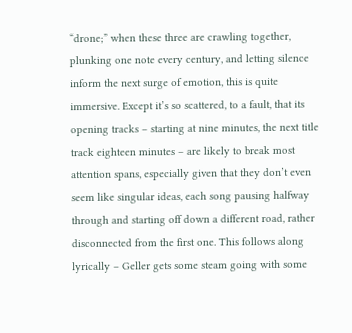“drone;” when these three are crawling together, plunking one note every century, and letting silence inform the next surge of emotion, this is quite immersive. Except it’s so scattered, to a fault, that its opening tracks – starting at nine minutes, the next title track eighteen minutes – are likely to break most attention spans, especially given that they don’t even seem like singular ideas, each song pausing halfway through and starting off down a different road, rather disconnected from the first one. This follows along lyrically – Geller gets some steam going with some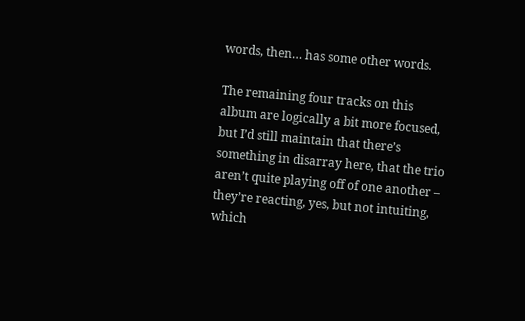words, then… has some other words.

The remaining four tracks on this album are logically a bit more focused, but I’d still maintain that there’s something in disarray here, that the trio aren’t quite playing off of one another – they’re reacting, yes, but not intuiting, which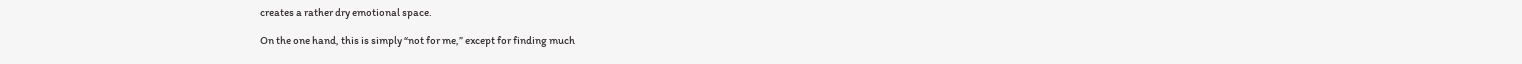creates a rather dry emotional space.

On the one hand, this is simply “not for me,” except for finding much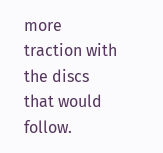more traction with the discs that would follow.